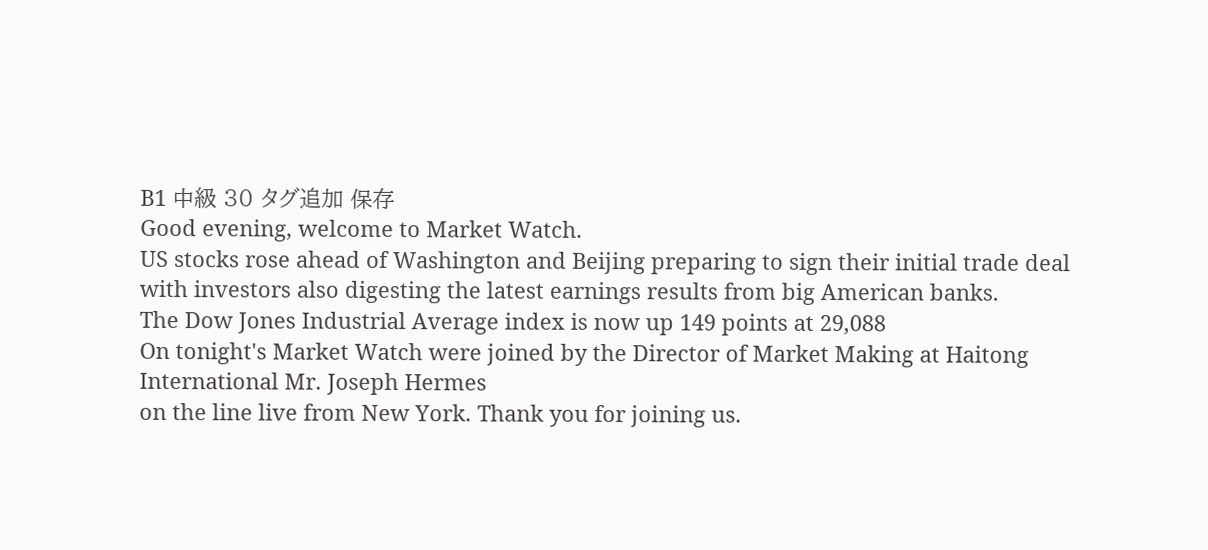B1 中級 30 タグ追加 保存
Good evening, welcome to Market Watch.
US stocks rose ahead of Washington and Beijing preparing to sign their initial trade deal
with investors also digesting the latest earnings results from big American banks.
The Dow Jones Industrial Average index is now up 149 points at 29,088
On tonight's Market Watch were joined by the Director of Market Making at Haitong International Mr. Joseph Hermes
on the line live from New York. Thank you for joining us.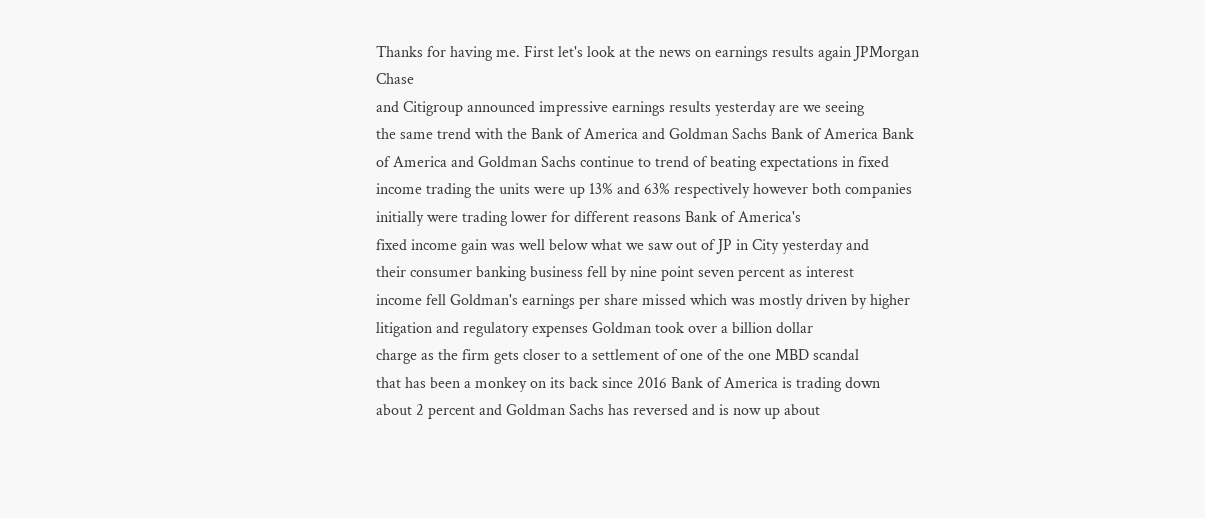Thanks for having me. First let's look at the news on earnings results again JPMorgan Chase
and Citigroup announced impressive earnings results yesterday are we seeing
the same trend with the Bank of America and Goldman Sachs Bank of America Bank
of America and Goldman Sachs continue to trend of beating expectations in fixed
income trading the units were up 13% and 63% respectively however both companies
initially were trading lower for different reasons Bank of America's
fixed income gain was well below what we saw out of JP in City yesterday and
their consumer banking business fell by nine point seven percent as interest
income fell Goldman's earnings per share missed which was mostly driven by higher
litigation and regulatory expenses Goldman took over a billion dollar
charge as the firm gets closer to a settlement of one of the one MBD scandal
that has been a monkey on its back since 2016 Bank of America is trading down
about 2 percent and Goldman Sachs has reversed and is now up about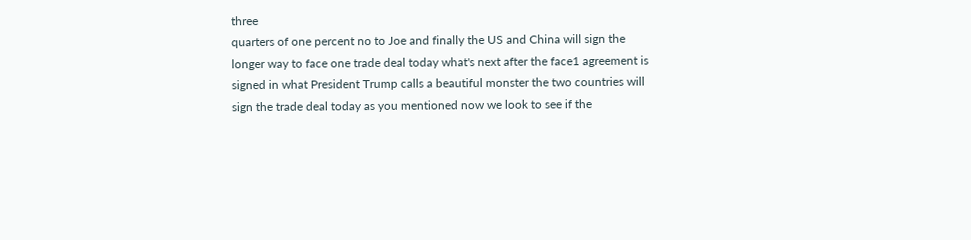three
quarters of one percent no to Joe and finally the US and China will sign the
longer way to face one trade deal today what's next after the face1 agreement is
signed in what President Trump calls a beautiful monster the two countries will
sign the trade deal today as you mentioned now we look to see if the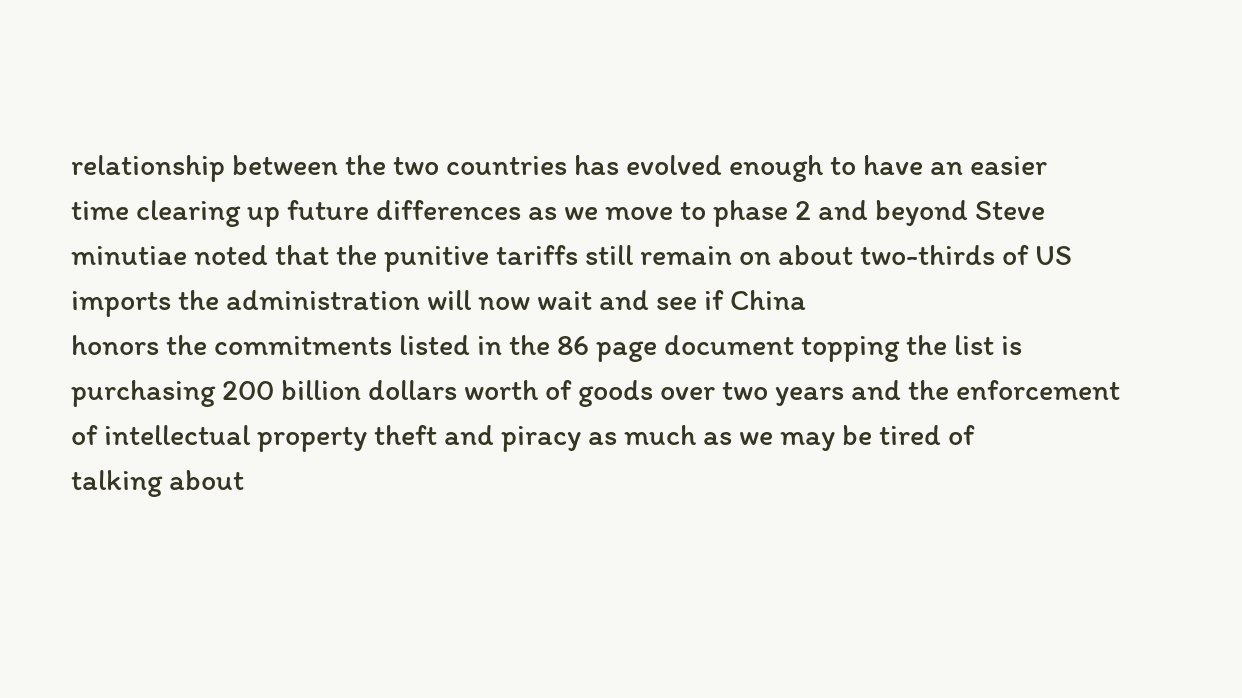relationship between the two countries has evolved enough to have an easier
time clearing up future differences as we move to phase 2 and beyond Steve
minutiae noted that the punitive tariffs still remain on about two-thirds of US
imports the administration will now wait and see if China
honors the commitments listed in the 86 page document topping the list is
purchasing 200 billion dollars worth of goods over two years and the enforcement
of intellectual property theft and piracy as much as we may be tired of
talking about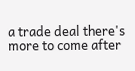a trade deal there's more to come after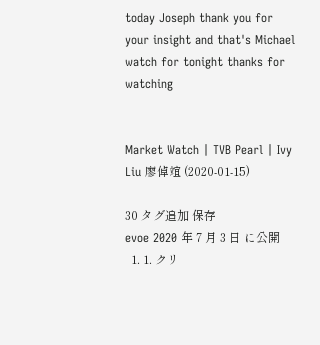today Joseph thank you for
your insight and that's Michael watch for tonight thanks for watching


Market Watch | TVB Pearl | Ivy Liu 廖倬竩 (2020-01-15)

30 タグ追加 保存
evoe 2020 年 7 月 3 日 に公開
  1. 1. クリ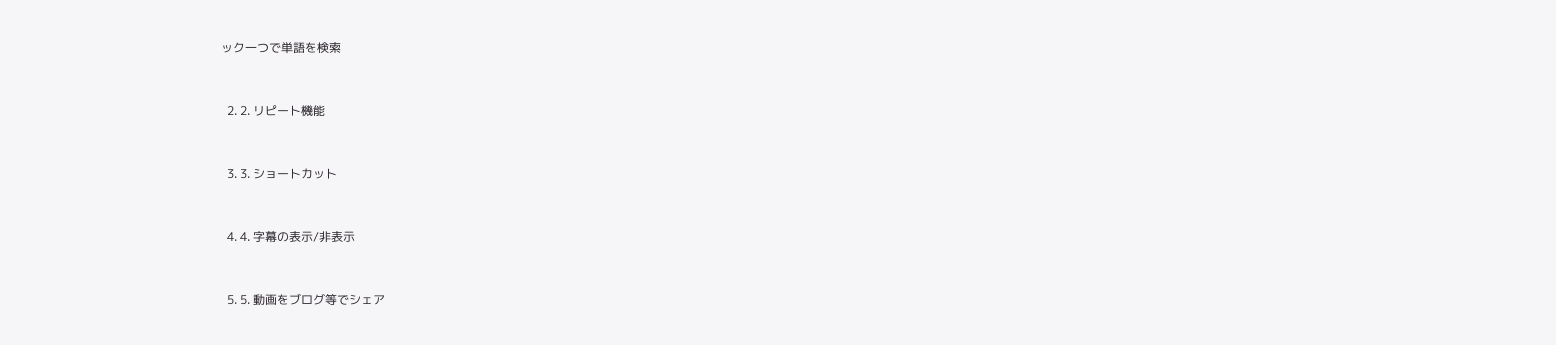ック一つで単語を検索


  2. 2. リピート機能


  3. 3. ショートカット


  4. 4. 字幕の表示/非表示


  5. 5. 動画をブログ等でシェア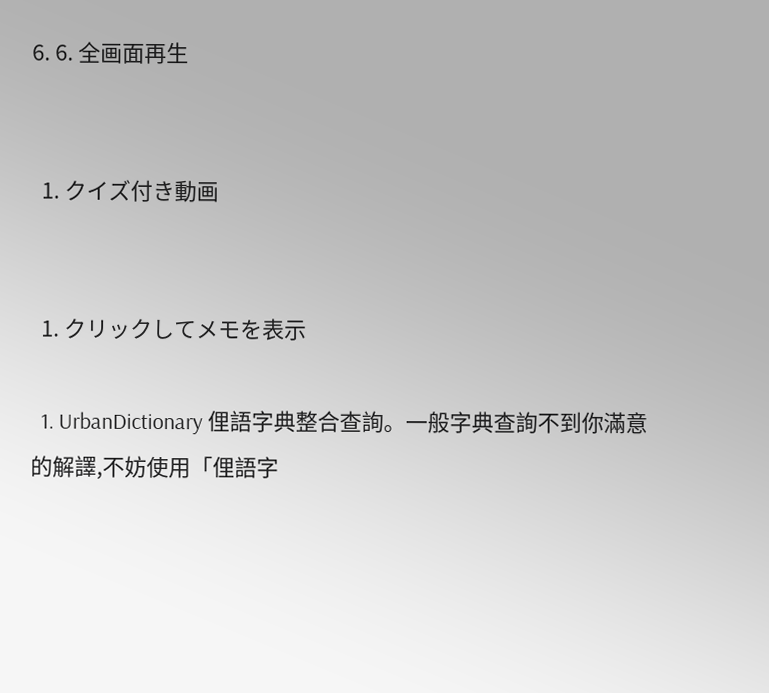6. 6. 全画面再生


  1. クイズ付き動画


  1. クリックしてメモを表示

  1. UrbanDictionary 俚語字典整合查詢。一般字典查詢不到你滿意的解譯,不妨使用「俚語字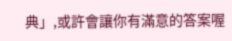典」,或許會讓你有滿意的答案喔